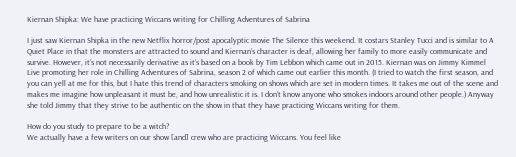Kiernan Shipka: We have practicing Wiccans writing for Chilling Adventures of Sabrina

I just saw Kiernan Shipka in the new Netflix horror/post apocalyptic movie The Silence this weekend. It costars Stanley Tucci and is similar to A Quiet Place in that the monsters are attracted to sound and Kiernan’s character is deaf, allowing her family to more easily communicate and survive. However, it’s not necessarily derivative as it’s based on a book by Tim Lebbon which came out in 2015. Kiernan was on Jimmy Kimmel Live promoting her role in Chilling Adventures of Sabrina, season 2 of which came out earlier this month. (I tried to watch the first season, and you can yell at me for this, but I hate this trend of characters smoking on shows which are set in modern times. It takes me out of the scene and makes me imagine how unpleasant it must be, and how unrealistic it is. I don’t know anyone who smokes indoors around other people.) Anyway she told Jimmy that they strive to be authentic on the show in that they have practicing Wiccans writing for them.

How do you study to prepare to be a witch?
We actually have a few writers on our show [and] crew who are practicing Wiccans. You feel like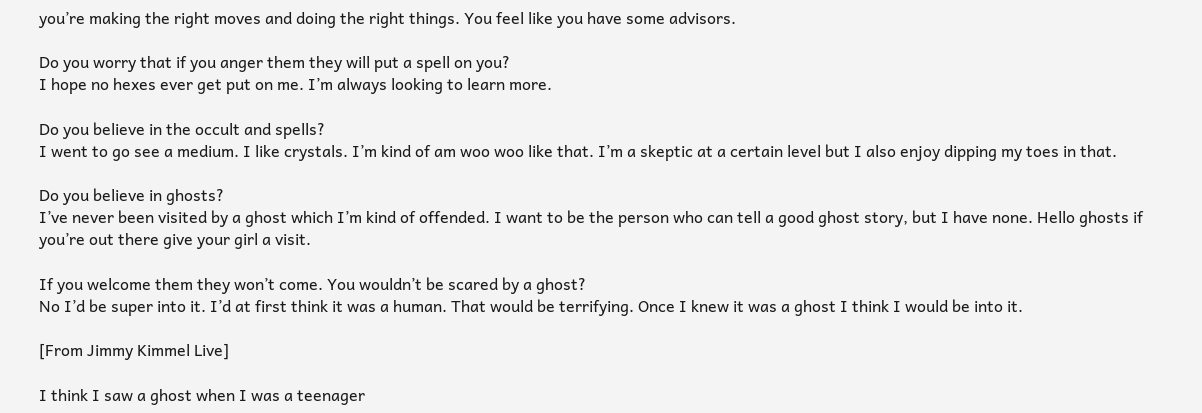you’re making the right moves and doing the right things. You feel like you have some advisors.

Do you worry that if you anger them they will put a spell on you?
I hope no hexes ever get put on me. I’m always looking to learn more.

Do you believe in the occult and spells?
I went to go see a medium. I like crystals. I’m kind of am woo woo like that. I’m a skeptic at a certain level but I also enjoy dipping my toes in that.

Do you believe in ghosts?
I’ve never been visited by a ghost which I’m kind of offended. I want to be the person who can tell a good ghost story, but I have none. Hello ghosts if you’re out there give your girl a visit.

If you welcome them they won’t come. You wouldn’t be scared by a ghost?
No I’d be super into it. I’d at first think it was a human. That would be terrifying. Once I knew it was a ghost I think I would be into it.

[From Jimmy Kimmel Live]

I think I saw a ghost when I was a teenager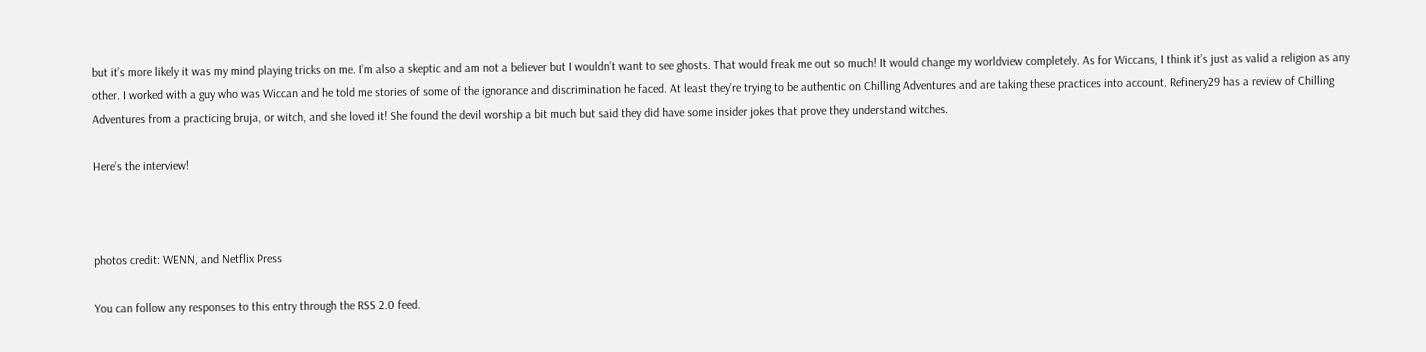but it’s more likely it was my mind playing tricks on me. I’m also a skeptic and am not a believer but I wouldn’t want to see ghosts. That would freak me out so much! It would change my worldview completely. As for Wiccans, I think it’s just as valid a religion as any other. I worked with a guy who was Wiccan and he told me stories of some of the ignorance and discrimination he faced. At least they’re trying to be authentic on Chilling Adventures and are taking these practices into account. Refinery29 has a review of Chilling Adventures from a practicing bruja, or witch, and she loved it! She found the devil worship a bit much but said they did have some insider jokes that prove they understand witches.

Here’s the interview!



photos credit: WENN, and Netflix Press

You can follow any responses to this entry through the RSS 2.0 feed.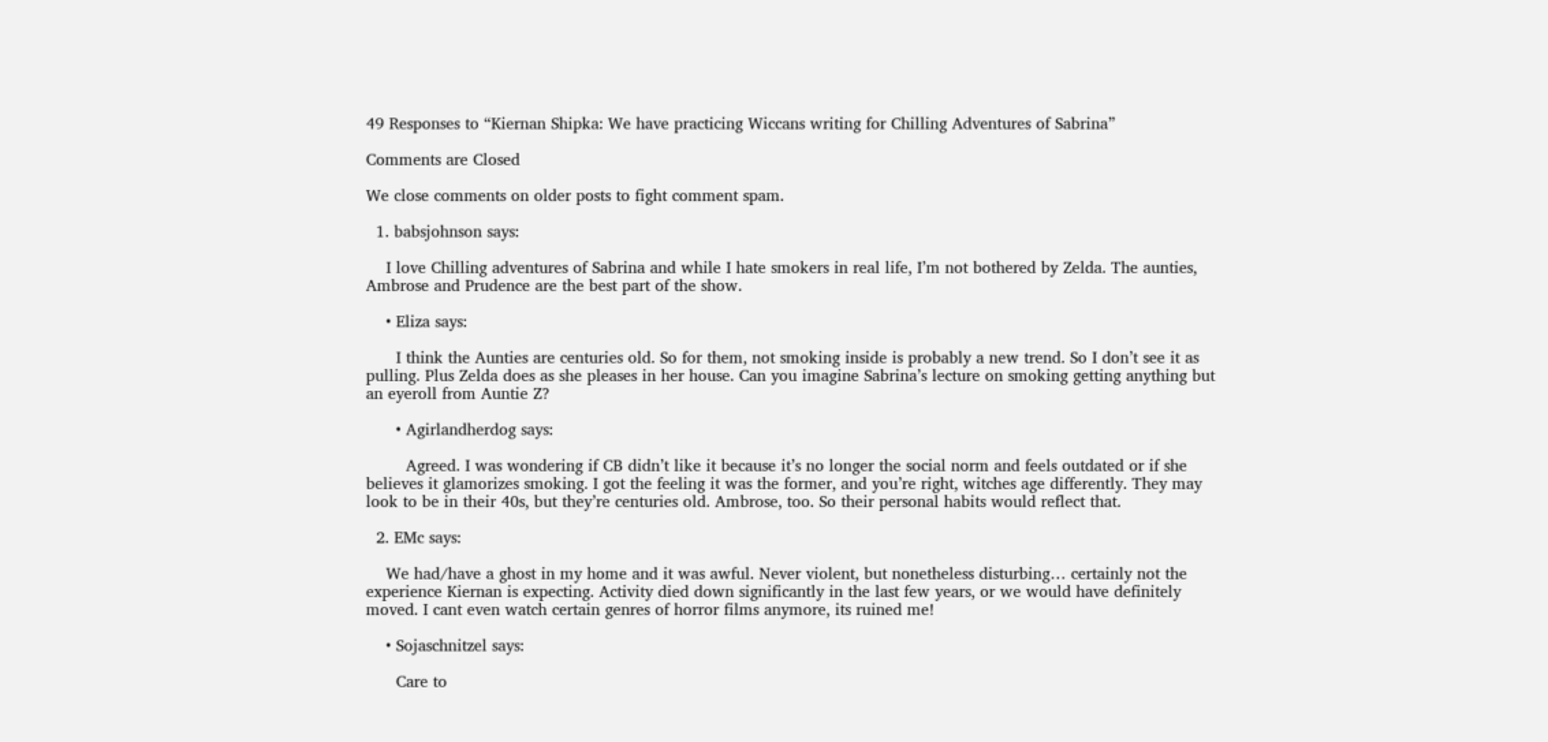49 Responses to “Kiernan Shipka: We have practicing Wiccans writing for Chilling Adventures of Sabrina”

Comments are Closed

We close comments on older posts to fight comment spam.

  1. babsjohnson says:

    I love Chilling adventures of Sabrina and while I hate smokers in real life, I’m not bothered by Zelda. The aunties, Ambrose and Prudence are the best part of the show.

    • Eliza says:

      I think the Aunties are centuries old. So for them, not smoking inside is probably a new trend. So I don’t see it as pulling. Plus Zelda does as she pleases in her house. Can you imagine Sabrina’s lecture on smoking getting anything but an eyeroll from Auntie Z?

      • Agirlandherdog says:

        Agreed. I was wondering if CB didn’t like it because it’s no longer the social norm and feels outdated or if she believes it glamorizes smoking. I got the feeling it was the former, and you’re right, witches age differently. They may look to be in their 40s, but they’re centuries old. Ambrose, too. So their personal habits would reflect that.

  2. EMc says:

    We had/have a ghost in my home and it was awful. Never violent, but nonetheless disturbing… certainly not the experience Kiernan is expecting. Activity died down significantly in the last few years, or we would have definitely moved. I cant even watch certain genres of horror films anymore, its ruined me!

    • Sojaschnitzel says:

      Care to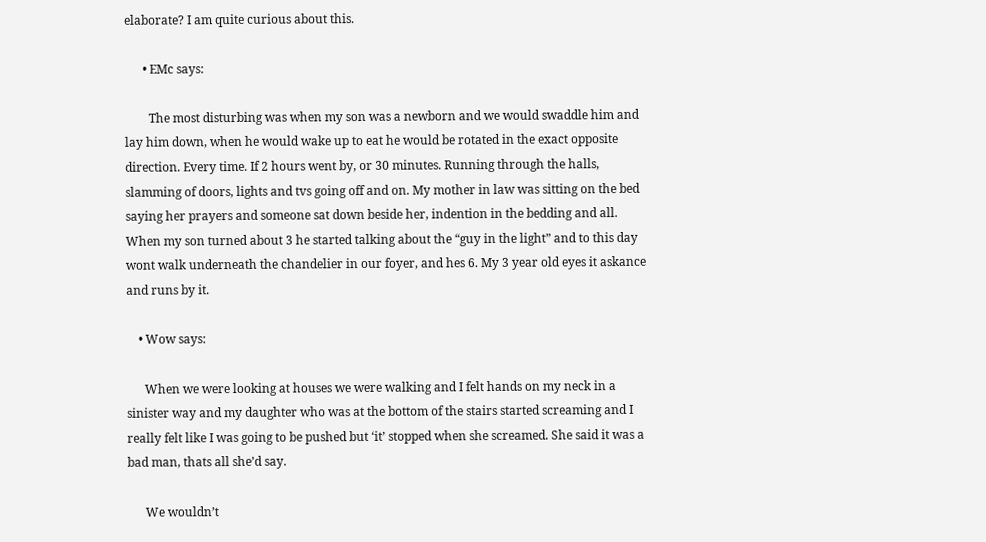elaborate? I am quite curious about this.

      • EMc says:

        The most disturbing was when my son was a newborn and we would swaddle him and lay him down, when he would wake up to eat he would be rotated in the exact opposite direction. Every time. If 2 hours went by, or 30 minutes. Running through the halls, slamming of doors, lights and tvs going off and on. My mother in law was sitting on the bed saying her prayers and someone sat down beside her, indention in the bedding and all. When my son turned about 3 he started talking about the “guy in the light” and to this day wont walk underneath the chandelier in our foyer, and hes 6. My 3 year old eyes it askance and runs by it.

    • Wow says:

      When we were looking at houses we were walking and I felt hands on my neck in a sinister way and my daughter who was at the bottom of the stairs started screaming and I really felt like I was going to be pushed but ‘it’ stopped when she screamed. She said it was a bad man, thats all she’d say.

      We wouldn’t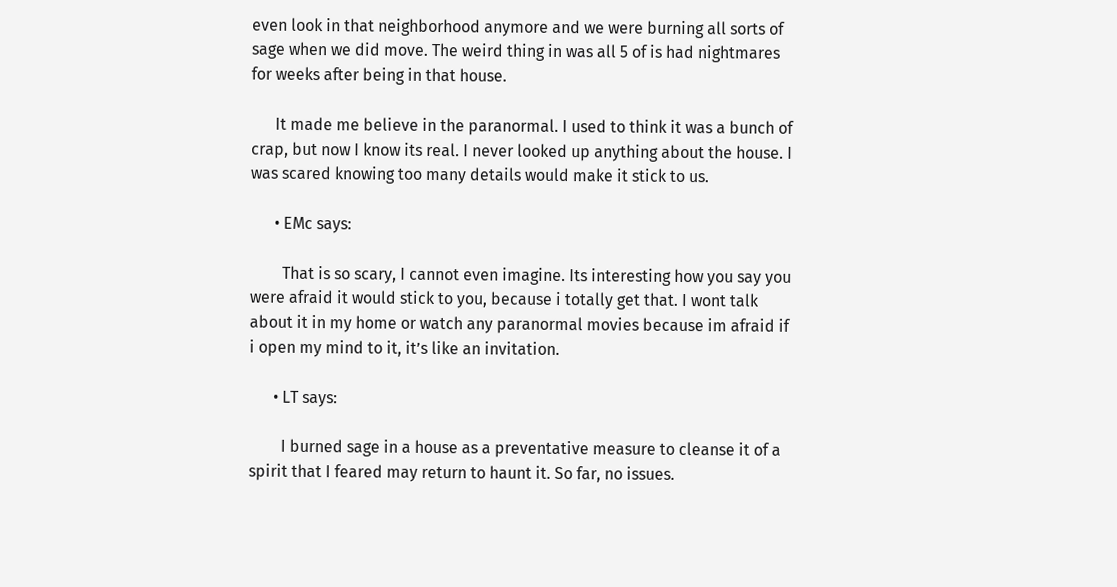even look in that neighborhood anymore and we were burning all sorts of sage when we did move. The weird thing in was all 5 of is had nightmares for weeks after being in that house.

      It made me believe in the paranormal. I used to think it was a bunch of crap, but now I know its real. I never looked up anything about the house. I was scared knowing too many details would make it stick to us.

      • EMc says:

        That is so scary, I cannot even imagine. Its interesting how you say you were afraid it would stick to you, because i totally get that. I wont talk about it in my home or watch any paranormal movies because im afraid if i open my mind to it, it’s like an invitation.

      • LT says:

        I burned sage in a house as a preventative measure to cleanse it of a spirit that I feared may return to haunt it. So far, no issues.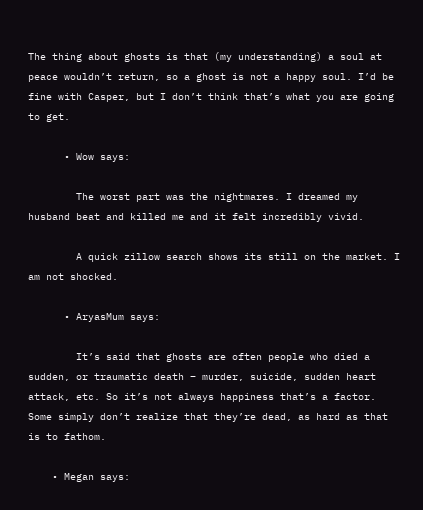The thing about ghosts is that (my understanding) a soul at peace wouldn’t return, so a ghost is not a happy soul. I’d be fine with Casper, but I don’t think that’s what you are going to get.

      • Wow says:

        The worst part was the nightmares. I dreamed my husband beat and killed me and it felt incredibly vivid.

        A quick zillow search shows its still on the market. I am not shocked.

      • AryasMum says:

        It’s said that ghosts are often people who died a sudden, or traumatic death – murder, suicide, sudden heart attack, etc. So it’s not always happiness that’s a factor. Some simply don’t realize that they’re dead, as hard as that is to fathom.

    • Megan says: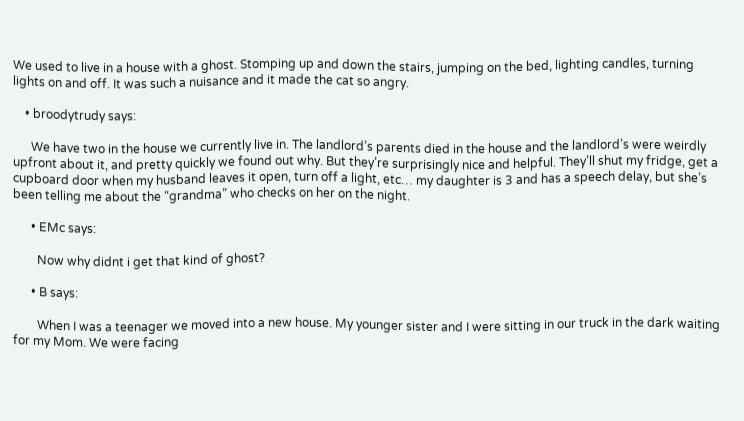We used to live in a house with a ghost. Stomping up and down the stairs, jumping on the bed, lighting candles, turning lights on and off. It was such a nuisance and it made the cat so angry.

    • broodytrudy says:

      We have two in the house we currently live in. The landlord’s parents died in the house and the landlord’s were weirdly upfront about it, and pretty quickly we found out why. But they’re surprisingly nice and helpful. They’ll shut my fridge, get a cupboard door when my husband leaves it open, turn off a light, etc… my daughter is 3 and has a speech delay, but she’s been telling me about the “grandma” who checks on her on the night.

      • EMc says:

        Now why didnt i get that kind of ghost?

      • B says:

        When I was a teenager we moved into a new house. My younger sister and I were sitting in our truck in the dark waiting for my Mom. We were facing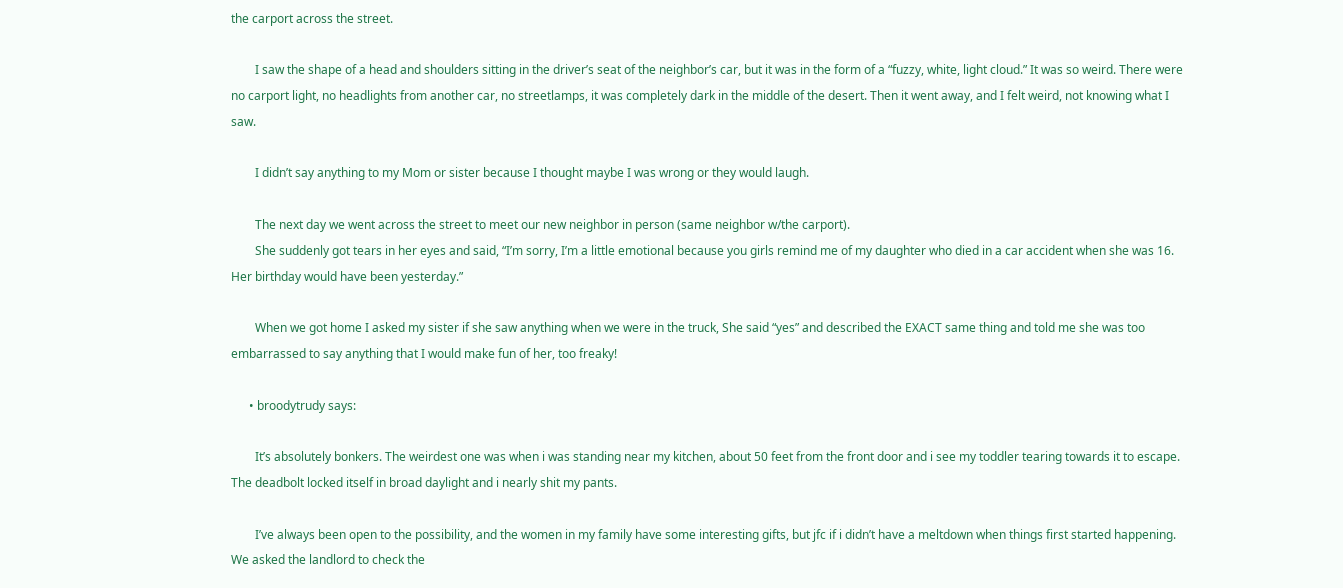the carport across the street.

        I saw the shape of a head and shoulders sitting in the driver’s seat of the neighbor’s car, but it was in the form of a “fuzzy, white, light cloud.” It was so weird. There were no carport light, no headlights from another car, no streetlamps, it was completely dark in the middle of the desert. Then it went away, and I felt weird, not knowing what I saw.

        I didn’t say anything to my Mom or sister because I thought maybe I was wrong or they would laugh.

        The next day we went across the street to meet our new neighbor in person (same neighbor w/the carport).
        She suddenly got tears in her eyes and said, “I’m sorry, I’m a little emotional because you girls remind me of my daughter who died in a car accident when she was 16. Her birthday would have been yesterday.”

        When we got home I asked my sister if she saw anything when we were in the truck, She said “yes” and described the EXACT same thing and told me she was too embarrassed to say anything that I would make fun of her, too freaky!

      • broodytrudy says:

        It’s absolutely bonkers. The weirdest one was when i was standing near my kitchen, about 50 feet from the front door and i see my toddler tearing towards it to escape. The deadbolt locked itself in broad daylight and i nearly shit my pants.

        I’ve always been open to the possibility, and the women in my family have some interesting gifts, but jfc if i didn’t have a meltdown when things first started happening. We asked the landlord to check the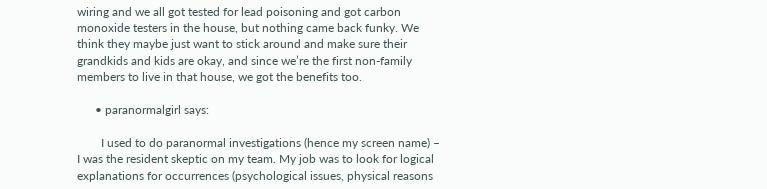wiring and we all got tested for lead poisoning and got carbon monoxide testers in the house, but nothing came back funky. We think they maybe just want to stick around and make sure their grandkids and kids are okay, and since we’re the first non-family members to live in that house, we got the benefits too.

      • paranormalgirl says:

        I used to do paranormal investigations (hence my screen name) – I was the resident skeptic on my team. My job was to look for logical explanations for occurrences (psychological issues, physical reasons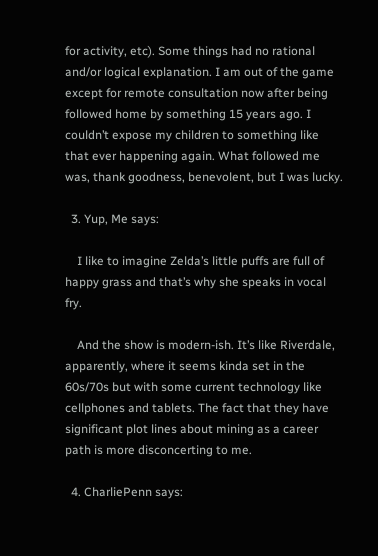for activity, etc). Some things had no rational and/or logical explanation. I am out of the game except for remote consultation now after being followed home by something 15 years ago. I couldn’t expose my children to something like that ever happening again. What followed me was, thank goodness, benevolent, but I was lucky.

  3. Yup, Me says:

    I like to imagine Zelda’s little puffs are full of happy grass and that’s why she speaks in vocal fry.

    And the show is modern-ish. It’s like Riverdale, apparently, where it seems kinda set in the 60s/70s but with some current technology like cellphones and tablets. The fact that they have significant plot lines about mining as a career path is more disconcerting to me.

  4. CharliePenn says: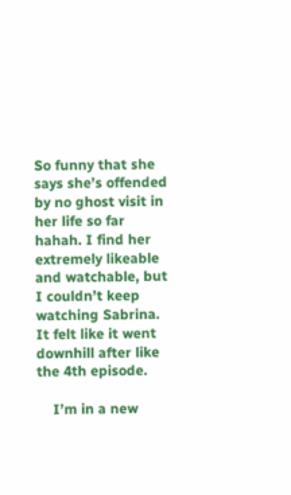So funny that she says she’s offended by no ghost visit in her life so far hahah. I find her extremely likeable and watchable, but I couldn’t keep watching Sabrina. It felt like it went downhill after like the 4th episode.

    I’m in a new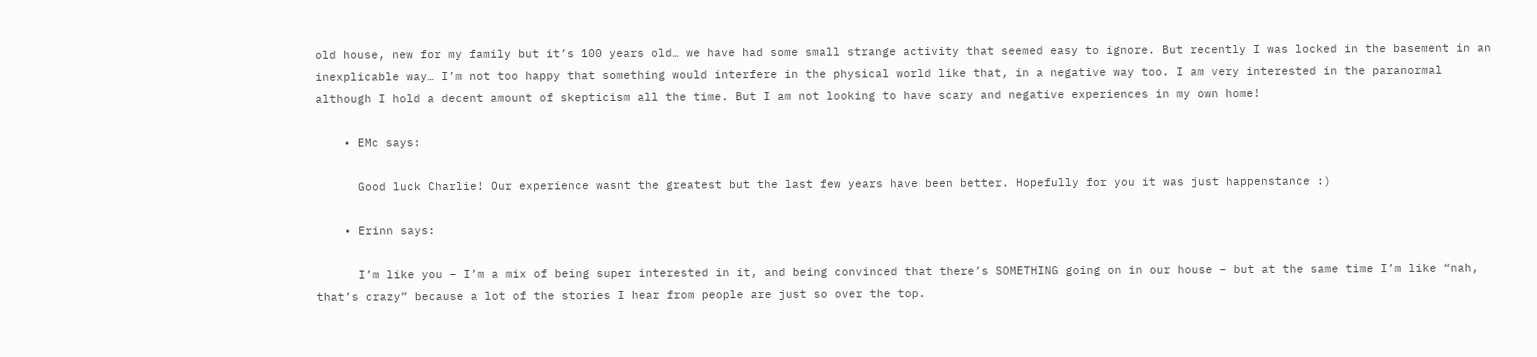old house, new for my family but it’s 100 years old… we have had some small strange activity that seemed easy to ignore. But recently I was locked in the basement in an inexplicable way… I’m not too happy that something would interfere in the physical world like that, in a negative way too. I am very interested in the paranormal although I hold a decent amount of skepticism all the time. But I am not looking to have scary and negative experiences in my own home!

    • EMc says:

      Good luck Charlie! Our experience wasnt the greatest but the last few years have been better. Hopefully for you it was just happenstance :)

    • Erinn says:

      I’m like you – I’m a mix of being super interested in it, and being convinced that there’s SOMETHING going on in our house – but at the same time I’m like “nah, that’s crazy” because a lot of the stories I hear from people are just so over the top.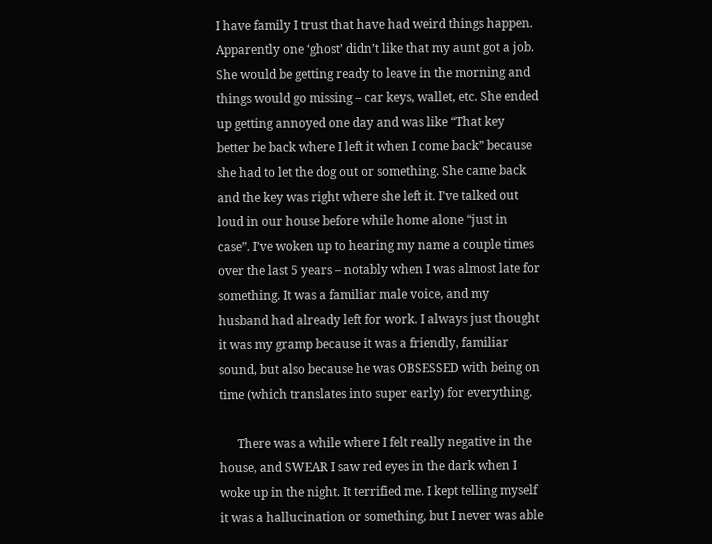I have family I trust that have had weird things happen. Apparently one ‘ghost’ didn’t like that my aunt got a job. She would be getting ready to leave in the morning and things would go missing – car keys, wallet, etc. She ended up getting annoyed one day and was like “That key better be back where I left it when I come back” because she had to let the dog out or something. She came back and the key was right where she left it. I’ve talked out loud in our house before while home alone “just in case”. I’ve woken up to hearing my name a couple times over the last 5 years – notably when I was almost late for something. It was a familiar male voice, and my husband had already left for work. I always just thought it was my gramp because it was a friendly, familiar sound, but also because he was OBSESSED with being on time (which translates into super early) for everything.

      There was a while where I felt really negative in the house, and SWEAR I saw red eyes in the dark when I woke up in the night. It terrified me. I kept telling myself it was a hallucination or something, but I never was able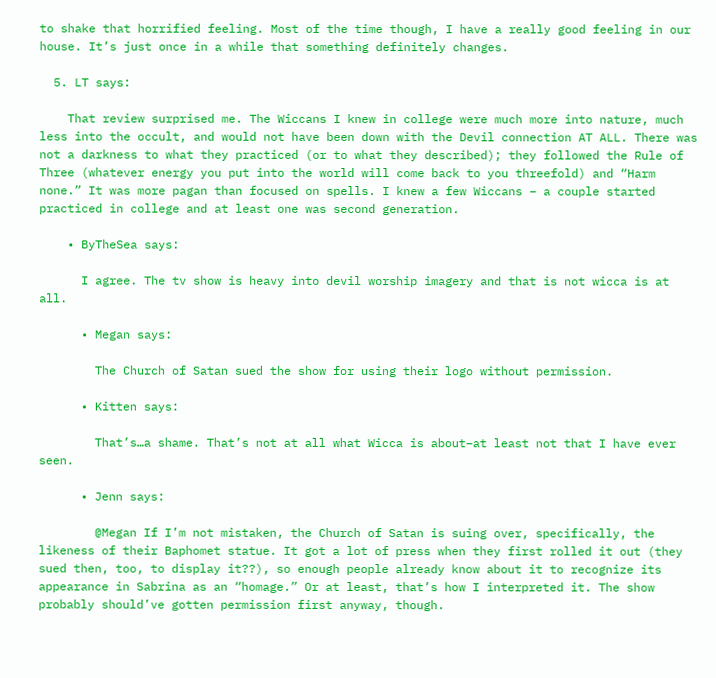to shake that horrified feeling. Most of the time though, I have a really good feeling in our house. It’s just once in a while that something definitely changes.

  5. LT says:

    That review surprised me. The Wiccans I knew in college were much more into nature, much less into the occult, and would not have been down with the Devil connection AT ALL. There was not a darkness to what they practiced (or to what they described); they followed the Rule of Three (whatever energy you put into the world will come back to you threefold) and “Harm none.” It was more pagan than focused on spells. I knew a few Wiccans – a couple started practiced in college and at least one was second generation.

    • ByTheSea says:

      I agree. The tv show is heavy into devil worship imagery and that is not wicca is at all.

      • Megan says:

        The Church of Satan sued the show for using their logo without permission.

      • Kitten says:

        That’s…a shame. That’s not at all what Wicca is about–at least not that I have ever seen.

      • Jenn says:

        @Megan If I’m not mistaken, the Church of Satan is suing over, specifically, the likeness of their Baphomet statue. It got a lot of press when they first rolled it out (they sued then, too, to display it??), so enough people already know about it to recognize its appearance in Sabrina as an “homage.” Or at least, that’s how I interpreted it. The show probably should’ve gotten permission first anyway, though.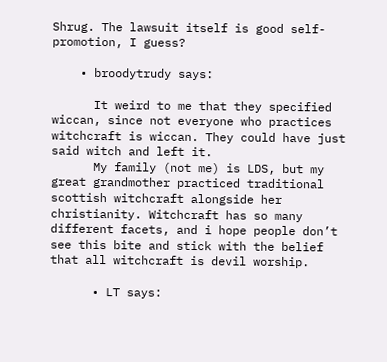Shrug. The lawsuit itself is good self-promotion, I guess?

    • broodytrudy says:

      It weird to me that they specified wiccan, since not everyone who practices witchcraft is wiccan. They could have just said witch and left it.
      My family (not me) is LDS, but my great grandmother practiced traditional scottish witchcraft alongside her christianity. Witchcraft has so many different facets, and i hope people don’t see this bite and stick with the belief that all witchcraft is devil worship.

      • LT says: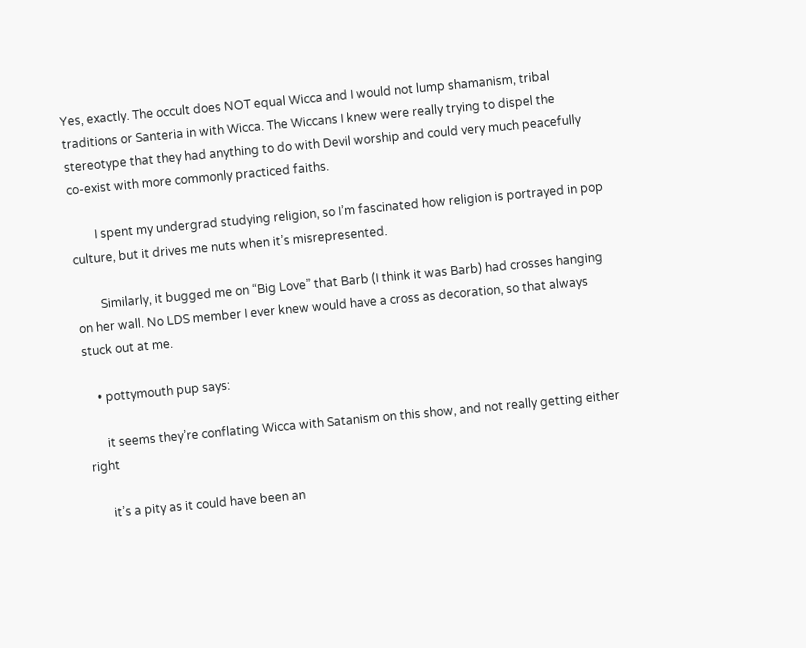Yes, exactly. The occult does NOT equal Wicca and I would not lump shamanism, tribal traditions or Santeria in with Wicca. The Wiccans I knew were really trying to dispel the stereotype that they had anything to do with Devil worship and could very much peacefully co-exist with more commonly practiced faiths.

        I spent my undergrad studying religion, so I’m fascinated how religion is portrayed in pop culture, but it drives me nuts when it’s misrepresented.

        Similarly, it bugged me on “Big Love” that Barb (I think it was Barb) had crosses hanging on her wall. No LDS member I ever knew would have a cross as decoration, so that always stuck out at me.

    • pottymouth pup says:

      it seems they’re conflating Wicca with Satanism on this show, and not really getting either right

      it’s a pity as it could have been an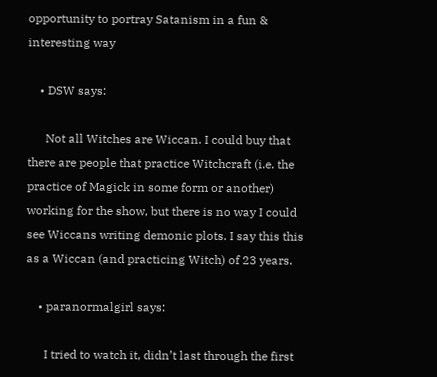opportunity to portray Satanism in a fun & interesting way

    • DSW says:

      Not all Witches are Wiccan. I could buy that there are people that practice Witchcraft (i.e. the practice of Magick in some form or another) working for the show, but there is no way I could see Wiccans writing demonic plots. I say this this as a Wiccan (and practicing Witch) of 23 years.

    • paranormalgirl says:

      I tried to watch it, didn’t last through the first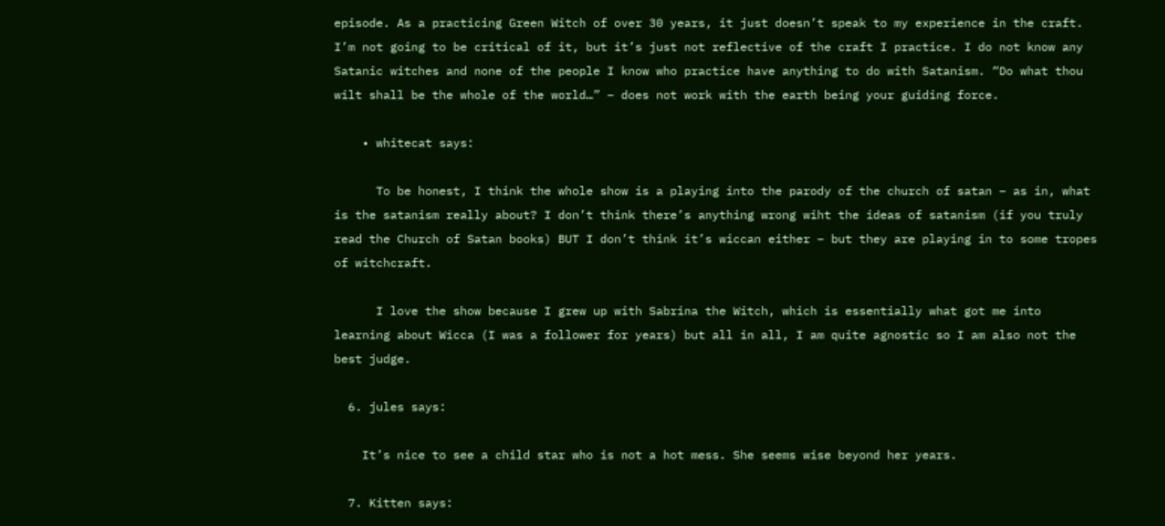episode. As a practicing Green Witch of over 30 years, it just doesn’t speak to my experience in the craft. I’m not going to be critical of it, but it’s just not reflective of the craft I practice. I do not know any Satanic witches and none of the people I know who practice have anything to do with Satanism. “Do what thou wilt shall be the whole of the world…” – does not work with the earth being your guiding force.

    • whitecat says:

      To be honest, I think the whole show is a playing into the parody of the church of satan – as in, what is the satanism really about? I don’t think there’s anything wrong wiht the ideas of satanism (if you truly read the Church of Satan books) BUT I don’t think it’s wiccan either – but they are playing in to some tropes of witchcraft.

      I love the show because I grew up with Sabrina the Witch, which is essentially what got me into learning about Wicca (I was a follower for years) but all in all, I am quite agnostic so I am also not the best judge.

  6. jules says:

    It’s nice to see a child star who is not a hot mess. She seems wise beyond her years.

  7. Kitten says: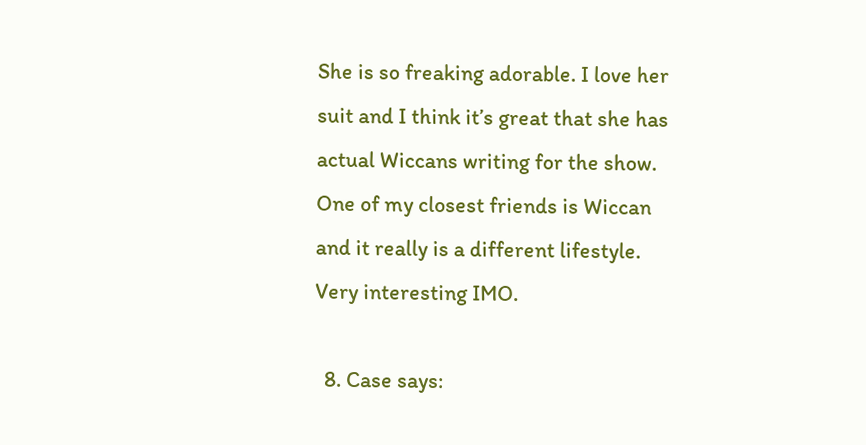She is so freaking adorable. I love her suit and I think it’s great that she has actual Wiccans writing for the show. One of my closest friends is Wiccan and it really is a different lifestyle. Very interesting IMO.

  8. Case says: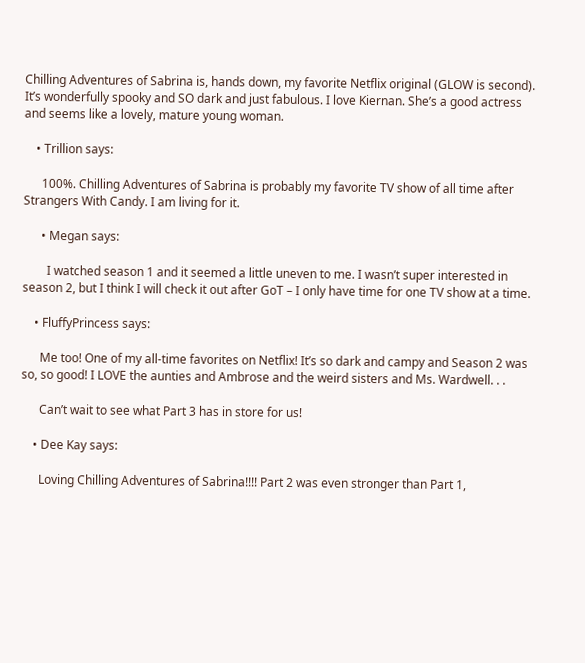Chilling Adventures of Sabrina is, hands down, my favorite Netflix original (GLOW is second). It’s wonderfully spooky and SO dark and just fabulous. I love Kiernan. She’s a good actress and seems like a lovely, mature young woman.

    • Trillion says:

      100%. Chilling Adventures of Sabrina is probably my favorite TV show of all time after Strangers With Candy. I am living for it.

      • Megan says:

        I watched season 1 and it seemed a little uneven to me. I wasn’t super interested in season 2, but I think I will check it out after GoT – I only have time for one TV show at a time.

    • FluffyPrincess says:

      Me too! One of my all-time favorites on Netflix! It’s so dark and campy and Season 2 was so, so good! I LOVE the aunties and Ambrose and the weird sisters and Ms. Wardwell. . .

      Can’t wait to see what Part 3 has in store for us!

    • Dee Kay says:

      Loving Chilling Adventures of Sabrina!!!! Part 2 was even stronger than Part 1,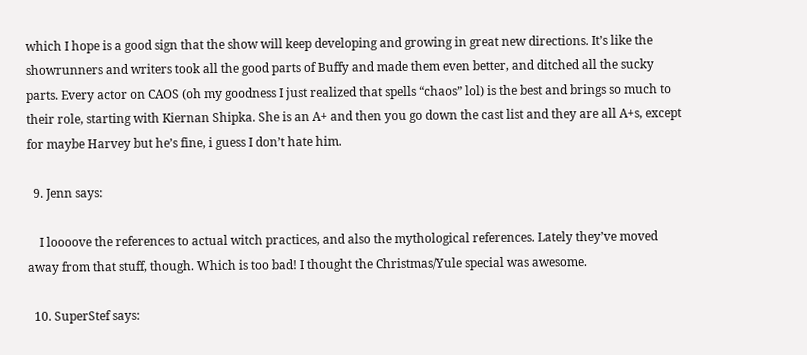which I hope is a good sign that the show will keep developing and growing in great new directions. It’s like the showrunners and writers took all the good parts of Buffy and made them even better, and ditched all the sucky parts. Every actor on CAOS (oh my goodness I just realized that spells “chaos” lol) is the best and brings so much to their role, starting with Kiernan Shipka. She is an A+ and then you go down the cast list and they are all A+s, except for maybe Harvey but he’s fine, i guess I don’t hate him.

  9. Jenn says:

    I loooove the references to actual witch practices, and also the mythological references. Lately they’ve moved away from that stuff, though. Which is too bad! I thought the Christmas/Yule special was awesome.

  10. SuperStef says: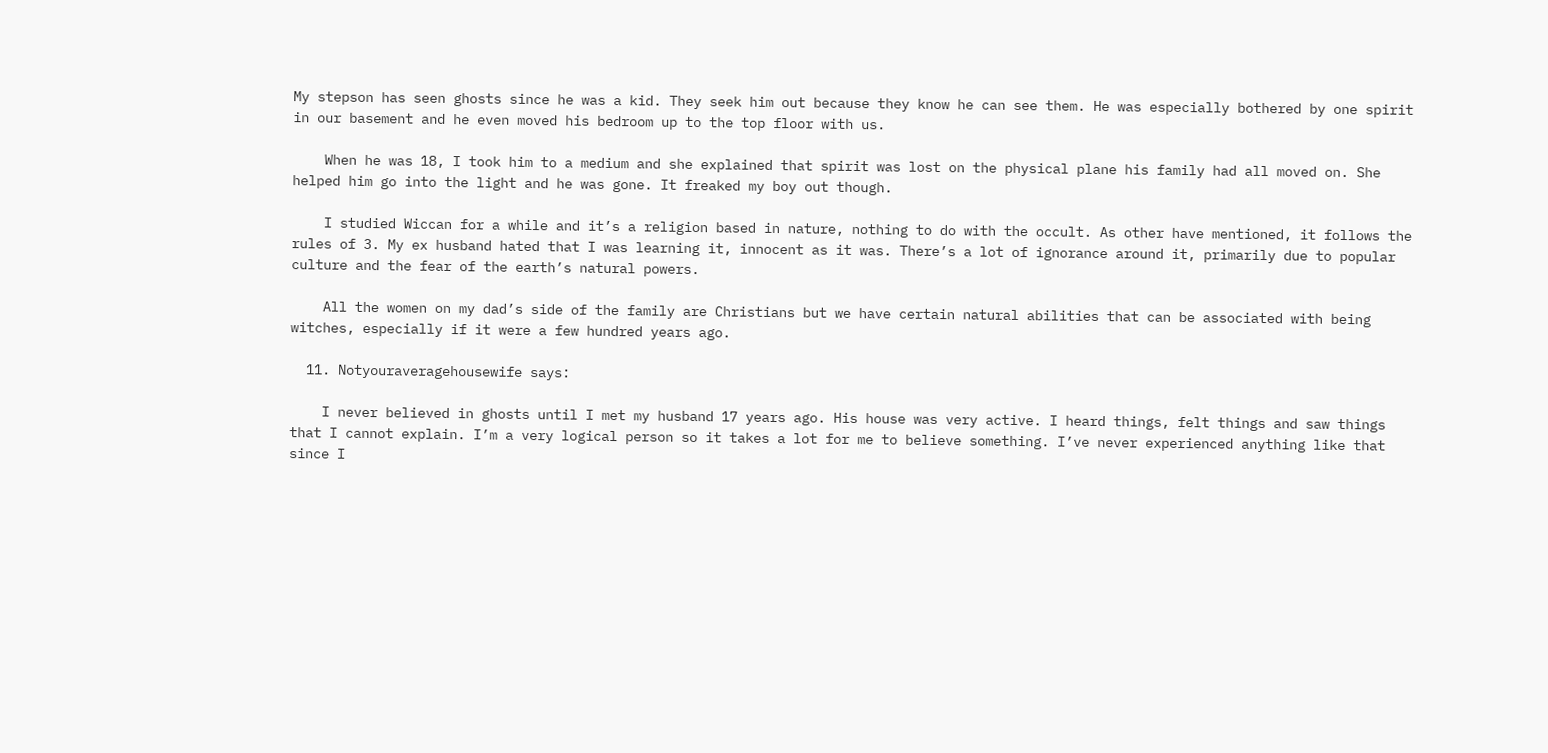My stepson has seen ghosts since he was a kid. They seek him out because they know he can see them. He was especially bothered by one spirit in our basement and he even moved his bedroom up to the top floor with us.

    When he was 18, I took him to a medium and she explained that spirit was lost on the physical plane his family had all moved on. She helped him go into the light and he was gone. It freaked my boy out though.

    I studied Wiccan for a while and it’s a religion based in nature, nothing to do with the occult. As other have mentioned, it follows the rules of 3. My ex husband hated that I was learning it, innocent as it was. There’s a lot of ignorance around it, primarily due to popular culture and the fear of the earth’s natural powers.

    All the women on my dad’s side of the family are Christians but we have certain natural abilities that can be associated with being witches, especially if it were a few hundred years ago.

  11. Notyouraveragehousewife says:

    I never believed in ghosts until I met my husband 17 years ago. His house was very active. I heard things, felt things and saw things that I cannot explain. I’m a very logical person so it takes a lot for me to believe something. I’ve never experienced anything like that since I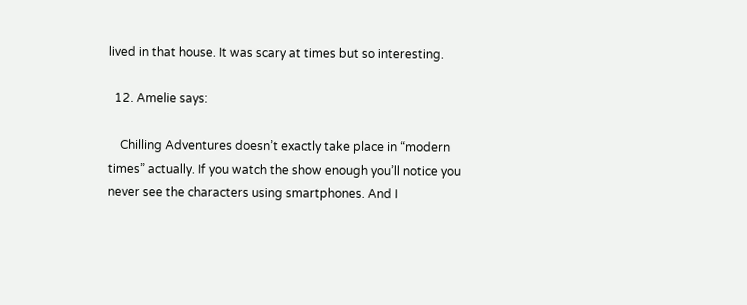lived in that house. It was scary at times but so interesting.

  12. Amelie says:

    Chilling Adventures doesn’t exactly take place in “modern times” actually. If you watch the show enough you’ll notice you never see the characters using smartphones. And I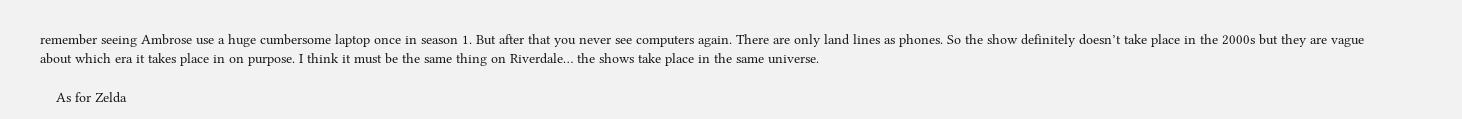remember seeing Ambrose use a huge cumbersome laptop once in season 1. But after that you never see computers again. There are only land lines as phones. So the show definitely doesn’t take place in the 2000s but they are vague about which era it takes place in on purpose. I think it must be the same thing on Riverdale… the shows take place in the same universe.

    As for Zelda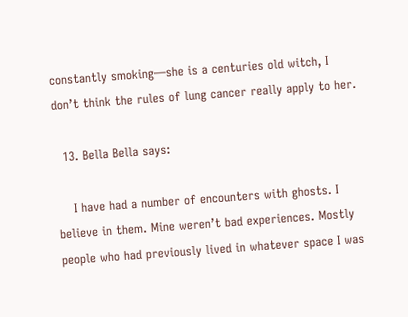constantly smoking—she is a centuries old witch, I don’t think the rules of lung cancer really apply to her.

  13. Bella Bella says:

    I have had a number of encounters with ghosts. I believe in them. Mine weren’t bad experiences. Mostly people who had previously lived in whatever space I was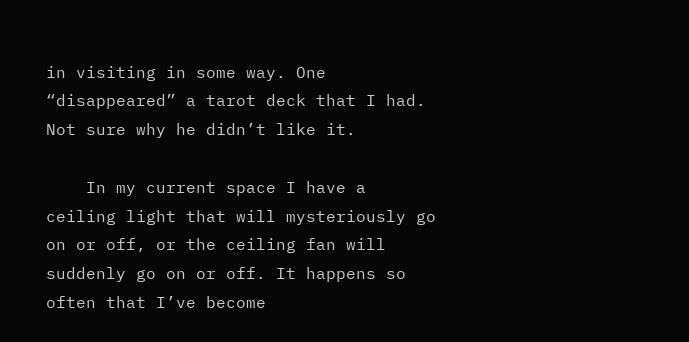in visiting in some way. One “disappeared” a tarot deck that I had. Not sure why he didn’t like it.

    In my current space I have a ceiling light that will mysteriously go on or off, or the ceiling fan will suddenly go on or off. It happens so often that I’ve become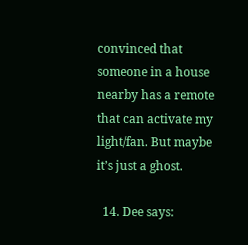convinced that someone in a house nearby has a remote that can activate my light/fan. But maybe it’s just a ghost.

  14. Dee says: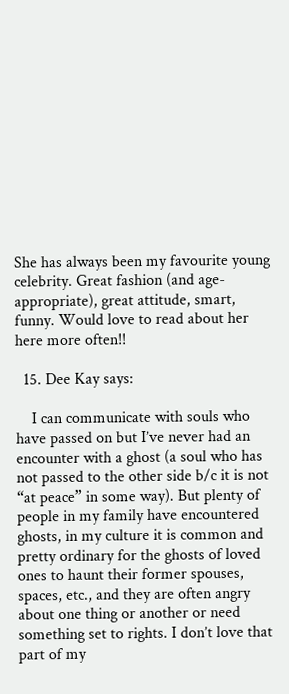She has always been my favourite young celebrity. Great fashion (and age-appropriate), great attitude, smart, funny. Would love to read about her here more often!!

  15. Dee Kay says:

    I can communicate with souls who have passed on but I’ve never had an encounter with a ghost (a soul who has not passed to the other side b/c it is not “at peace” in some way). But plenty of people in my family have encountered ghosts, in my culture it is common and pretty ordinary for the ghosts of loved ones to haunt their former spouses, spaces, etc., and they are often angry about one thing or another or need something set to rights. I don’t love that part of my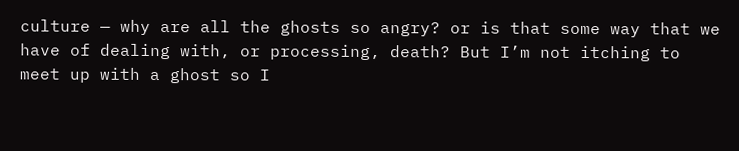culture — why are all the ghosts so angry? or is that some way that we have of dealing with, or processing, death? But I’m not itching to meet up with a ghost so I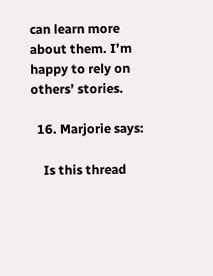can learn more about them. I’m happy to rely on others’ stories.

  16. Marjorie says:

    Is this thread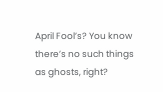April Fool’s? You know there’s no such things as ghosts, right?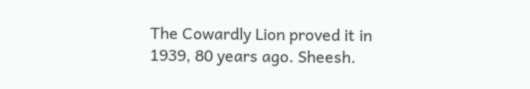The Cowardly Lion proved it in 1939, 80 years ago. Sheesh.